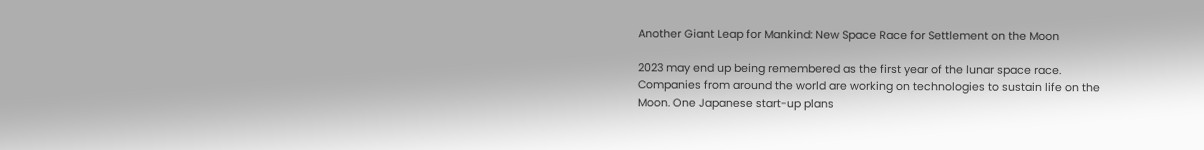Another Giant Leap for Mankind: New Space Race for Settlement on the Moon

2023 may end up being remembered as the first year of the lunar space race. Companies from around the world are working on technologies to sustain life on the Moon. One Japanese start-up plans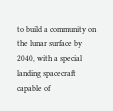to build a community on the lunar surface by 2040, with a special landing spacecraft capable of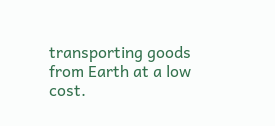transporting goods from Earth at a low cost.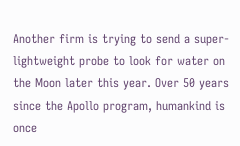Another firm is trying to send a super-lightweight probe to look for water on the Moon later this year. Over 50 years since the Apollo program, humankind is once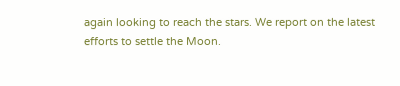again looking to reach the stars. We report on the latest efforts to settle the Moon.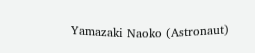Yamazaki Naoko (Astronaut)